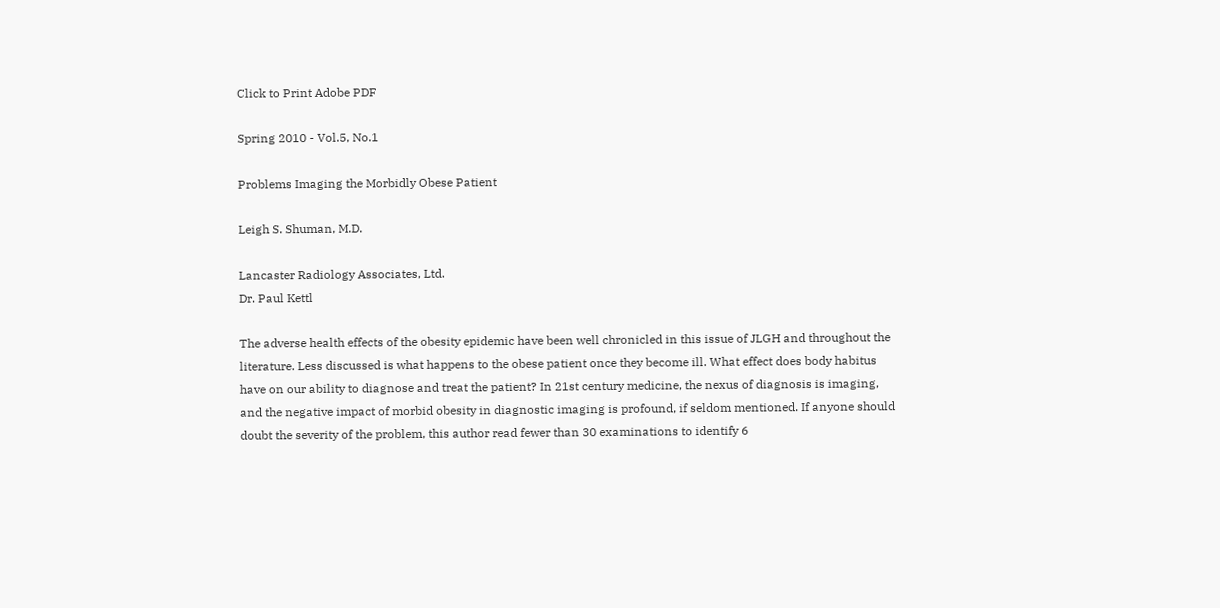Click to Print Adobe PDF

Spring 2010 - Vol.5, No.1

Problems Imaging the Morbidly Obese Patient

Leigh S. Shuman, M.D.

Lancaster Radiology Associates, Ltd.
Dr. Paul Kettl

The adverse health effects of the obesity epidemic have been well chronicled in this issue of JLGH and throughout the literature. Less discussed is what happens to the obese patient once they become ill. What effect does body habitus have on our ability to diagnose and treat the patient? In 21st century medicine, the nexus of diagnosis is imaging, and the negative impact of morbid obesity in diagnostic imaging is profound, if seldom mentioned. If anyone should doubt the severity of the problem, this author read fewer than 30 examinations to identify 6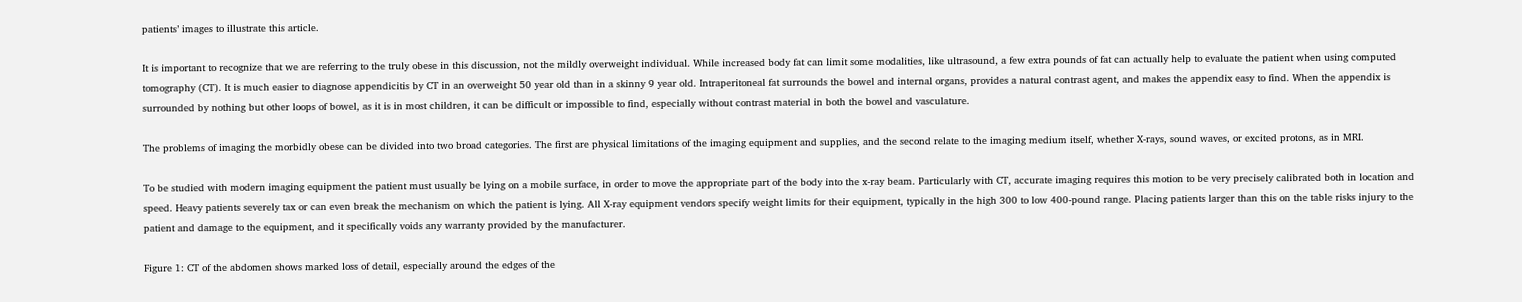patients’ images to illustrate this article.

It is important to recognize that we are referring to the truly obese in this discussion, not the mildly overweight individual. While increased body fat can limit some modalities, like ultrasound, a few extra pounds of fat can actually help to evaluate the patient when using computed tomography (CT). It is much easier to diagnose appendicitis by CT in an overweight 50 year old than in a skinny 9 year old. Intraperitoneal fat surrounds the bowel and internal organs, provides a natural contrast agent, and makes the appendix easy to find. When the appendix is surrounded by nothing but other loops of bowel, as it is in most children, it can be difficult or impossible to find, especially without contrast material in both the bowel and vasculature.

The problems of imaging the morbidly obese can be divided into two broad categories. The first are physical limitations of the imaging equipment and supplies, and the second relate to the imaging medium itself, whether X-rays, sound waves, or excited protons, as in MRI.

To be studied with modern imaging equipment the patient must usually be lying on a mobile surface, in order to move the appropriate part of the body into the x-ray beam. Particularly with CT, accurate imaging requires this motion to be very precisely calibrated both in location and speed. Heavy patients severely tax or can even break the mechanism on which the patient is lying. All X-ray equipment vendors specify weight limits for their equipment, typically in the high 300 to low 400-pound range. Placing patients larger than this on the table risks injury to the patient and damage to the equipment, and it specifically voids any warranty provided by the manufacturer.

Figure 1: CT of the abdomen shows marked loss of detail, especially around the edges of the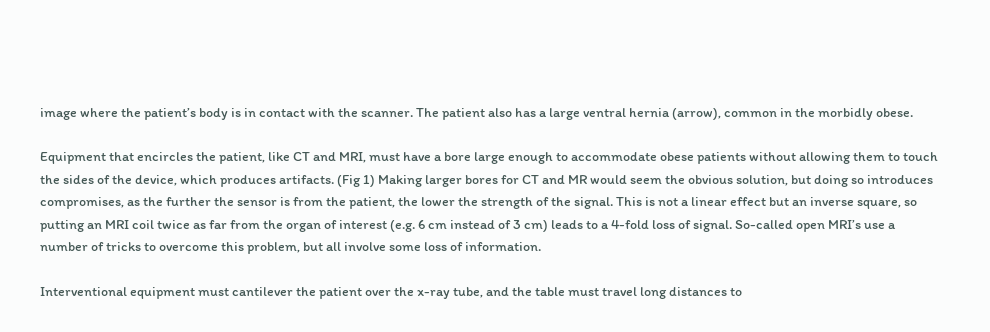image where the patient’s body is in contact with the scanner. The patient also has a large ventral hernia (arrow), common in the morbidly obese.

Equipment that encircles the patient, like CT and MRI, must have a bore large enough to accommodate obese patients without allowing them to touch the sides of the device, which produces artifacts. (Fig 1) Making larger bores for CT and MR would seem the obvious solution, but doing so introduces compromises, as the further the sensor is from the patient, the lower the strength of the signal. This is not a linear effect but an inverse square, so putting an MRI coil twice as far from the organ of interest (e.g. 6 cm instead of 3 cm) leads to a 4-fold loss of signal. So-called open MRI’s use a number of tricks to overcome this problem, but all involve some loss of information.

Interventional equipment must cantilever the patient over the x-ray tube, and the table must travel long distances to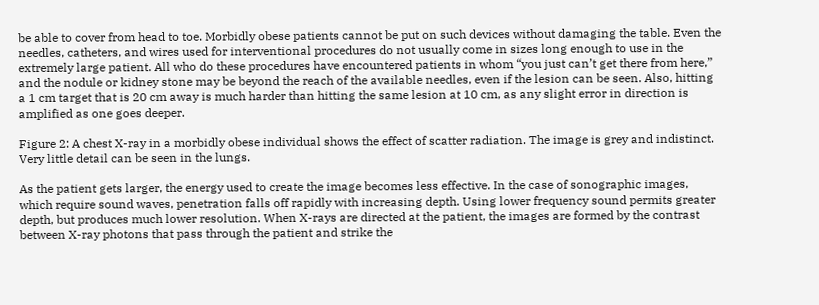be able to cover from head to toe. Morbidly obese patients cannot be put on such devices without damaging the table. Even the needles, catheters, and wires used for interventional procedures do not usually come in sizes long enough to use in the extremely large patient. All who do these procedures have encountered patients in whom “you just can’t get there from here,” and the nodule or kidney stone may be beyond the reach of the available needles, even if the lesion can be seen. Also, hitting a 1 cm target that is 20 cm away is much harder than hitting the same lesion at 10 cm, as any slight error in direction is amplified as one goes deeper.

Figure 2: A chest X-ray in a morbidly obese individual shows the effect of scatter radiation. The image is grey and indistinct. Very little detail can be seen in the lungs.

As the patient gets larger, the energy used to create the image becomes less effective. In the case of sonographic images, which require sound waves, penetration falls off rapidly with increasing depth. Using lower frequency sound permits greater depth, but produces much lower resolution. When X-rays are directed at the patient, the images are formed by the contrast between X-ray photons that pass through the patient and strike the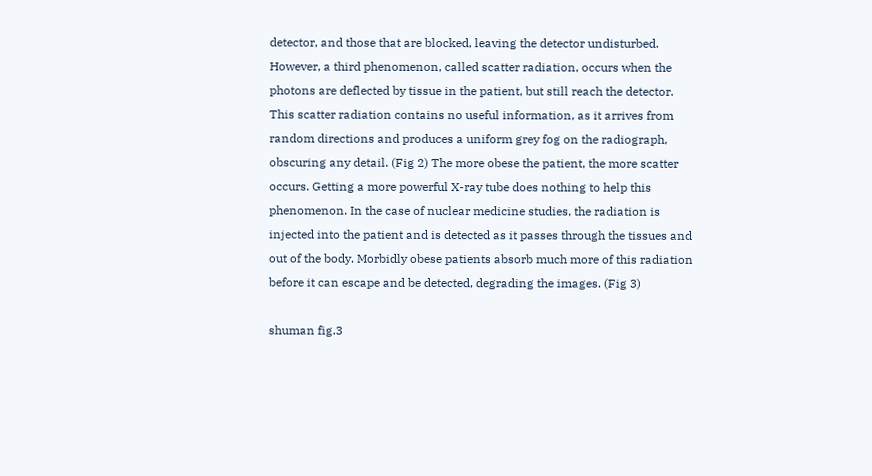detector, and those that are blocked, leaving the detector undisturbed. However, a third phenomenon, called scatter radiation, occurs when the photons are deflected by tissue in the patient, but still reach the detector. This scatter radiation contains no useful information, as it arrives from random directions and produces a uniform grey fog on the radiograph, obscuring any detail. (Fig 2) The more obese the patient, the more scatter occurs. Getting a more powerful X-ray tube does nothing to help this phenomenon. In the case of nuclear medicine studies, the radiation is injected into the patient and is detected as it passes through the tissues and out of the body. Morbidly obese patients absorb much more of this radiation before it can escape and be detected, degrading the images. (Fig 3)

shuman fig.3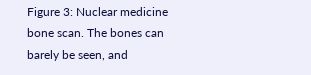Figure 3: Nuclear medicine bone scan. The bones can barely be seen, and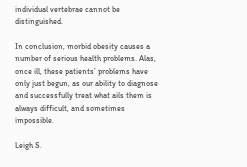individual vertebrae cannot be distinguished.

In conclusion, morbid obesity causes a number of serious health problems. Alas, once ill, these patients’ problems have only just begun, as our ability to diagnose and successfully treat what ails them is always difficult, and sometimes impossible.

Leigh S.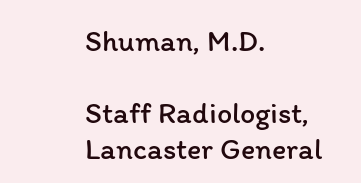Shuman, M.D.

Staff Radiologist, Lancaster General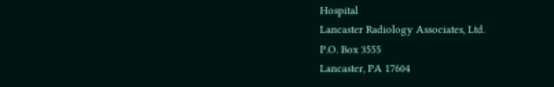Hospital
Lancaster Radiology Associates, Ltd.
P.O. Box 3555
Lancaster, PA 17604